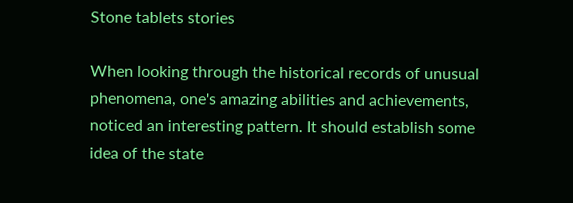Stone tablets stories

When looking through the historical records of unusual phenomena, one's amazing abilities and achievements, noticed an interesting pattern. It should establish some idea of the state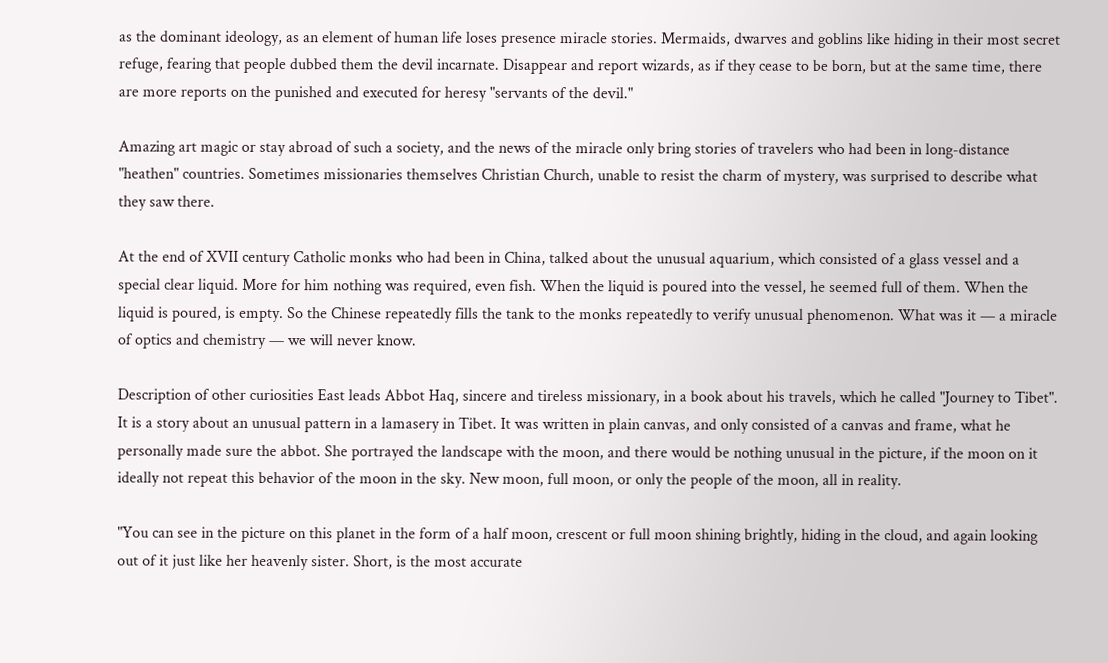as the dominant ideology, as an element of human life loses presence miracle stories. Mermaids, dwarves and goblins like hiding in their most secret refuge, fearing that people dubbed them the devil incarnate. Disappear and report wizards, as if they cease to be born, but at the same time, there are more reports on the punished and executed for heresy "servants of the devil."

Amazing art magic or stay abroad of such a society, and the news of the miracle only bring stories of travelers who had been in long-distance "heathen" countries. Sometimes missionaries themselves Christian Church, unable to resist the charm of mystery, was surprised to describe what they saw there.

At the end of XVII century Catholic monks who had been in China, talked about the unusual aquarium, which consisted of a glass vessel and a special clear liquid. More for him nothing was required, even fish. When the liquid is poured into the vessel, he seemed full of them. When the liquid is poured, is empty. So the Chinese repeatedly fills the tank to the monks repeatedly to verify unusual phenomenon. What was it — a miracle of optics and chemistry — we will never know.

Description of other curiosities East leads Abbot Haq, sincere and tireless missionary, in a book about his travels, which he called "Journey to Tibet". It is a story about an unusual pattern in a lamasery in Tibet. It was written in plain canvas, and only consisted of a canvas and frame, what he personally made sure the abbot. She portrayed the landscape with the moon, and there would be nothing unusual in the picture, if the moon on it ideally not repeat this behavior of the moon in the sky. New moon, full moon, or only the people of the moon, all in reality.

"You can see in the picture on this planet in the form of a half moon, crescent or full moon shining brightly, hiding in the cloud, and again looking out of it just like her heavenly sister. Short, is the most accurate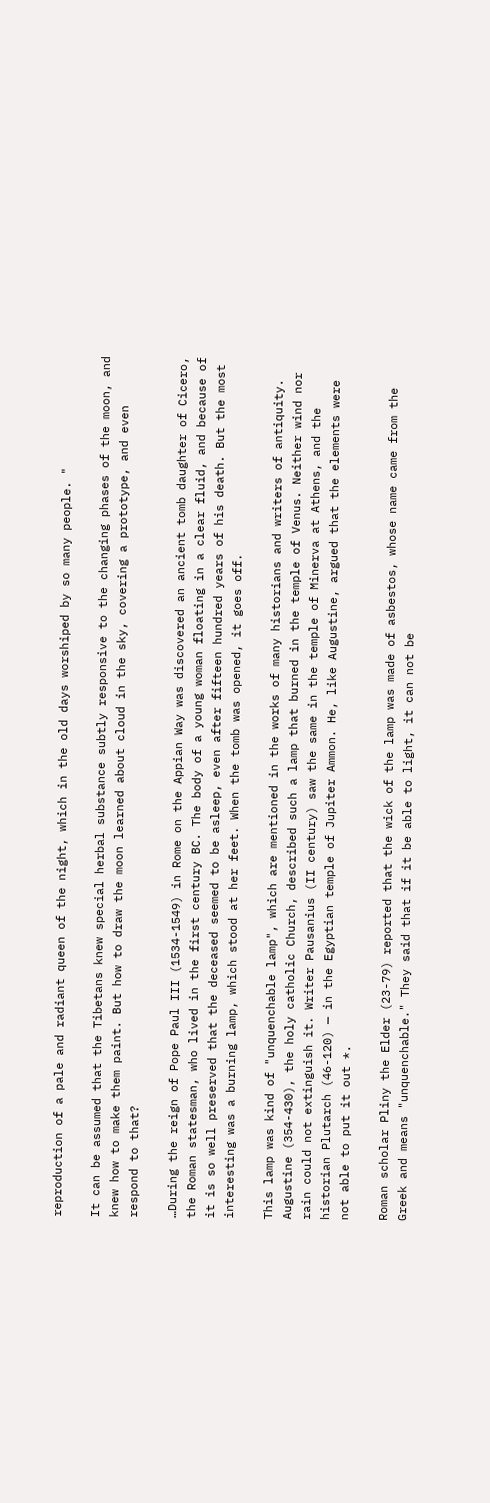reproduction of a pale and radiant queen of the night, which in the old days worshiped by so many people. "

It can be assumed that the Tibetans knew special herbal substance subtly responsive to the changing phases of the moon, and knew how to make them paint. But how to draw the moon learned about cloud in the sky, covering a prototype, and even respond to that?

…During the reign of Pope Paul III (1534-1549) in Rome on the Appian Way was discovered an ancient tomb daughter of Cicero, the Roman statesman, who lived in the first century BC. The body of a young woman floating in a clear fluid, and because of it is so well preserved that the deceased seemed to be asleep, even after fifteen hundred years of his death. But the most interesting was a burning lamp, which stood at her feet. When the tomb was opened, it goes off.

This lamp was kind of "unquenchable lamp", which are mentioned in the works of many historians and writers of antiquity. Augustine (354-430), the holy catholic Church, described such a lamp that burned in the temple of Venus. Neither wind nor rain could not extinguish it. Writer Pausanius (II century) saw the same in the temple of Minerva at Athens, and the historian Plutarch (46-120) — in the Egyptian temple of Jupiter Ammon. He, like Augustine, argued that the elements were not able to put it out *.

Roman scholar Pliny the Elder (23-79) reported that the wick of the lamp was made of asbestos, whose name came from the Greek and means "unquenchable." They said that if it be able to light, it can not be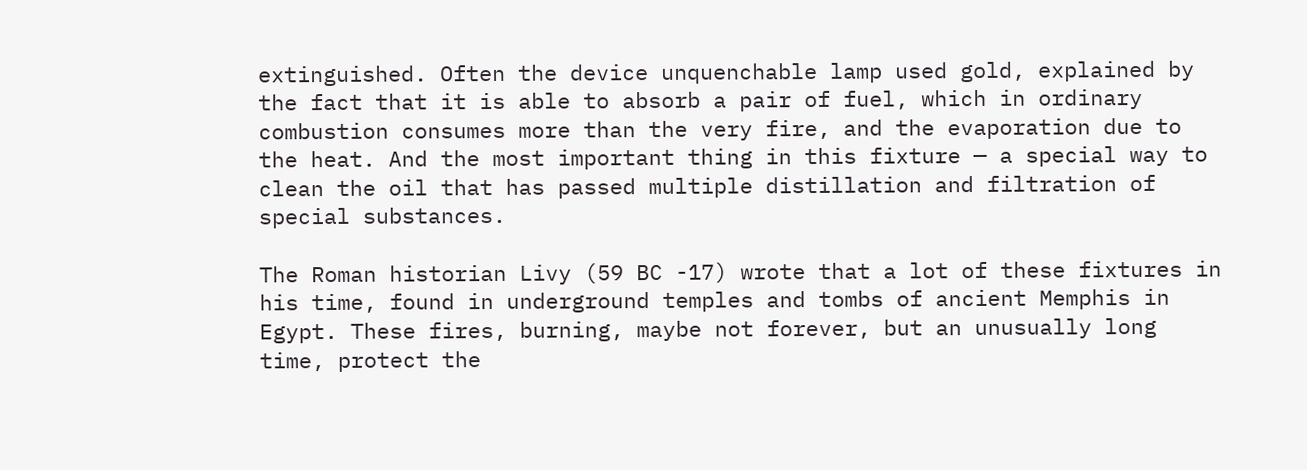extinguished. Often the device unquenchable lamp used gold, explained by the fact that it is able to absorb a pair of fuel, which in ordinary combustion consumes more than the very fire, and the evaporation due to the heat. And the most important thing in this fixture — a special way to clean the oil that has passed multiple distillation and filtration of special substances.

The Roman historian Livy (59 BC -17) wrote that a lot of these fixtures in his time, found in underground temples and tombs of ancient Memphis in Egypt. These fires, burning, maybe not forever, but an unusually long time, protect the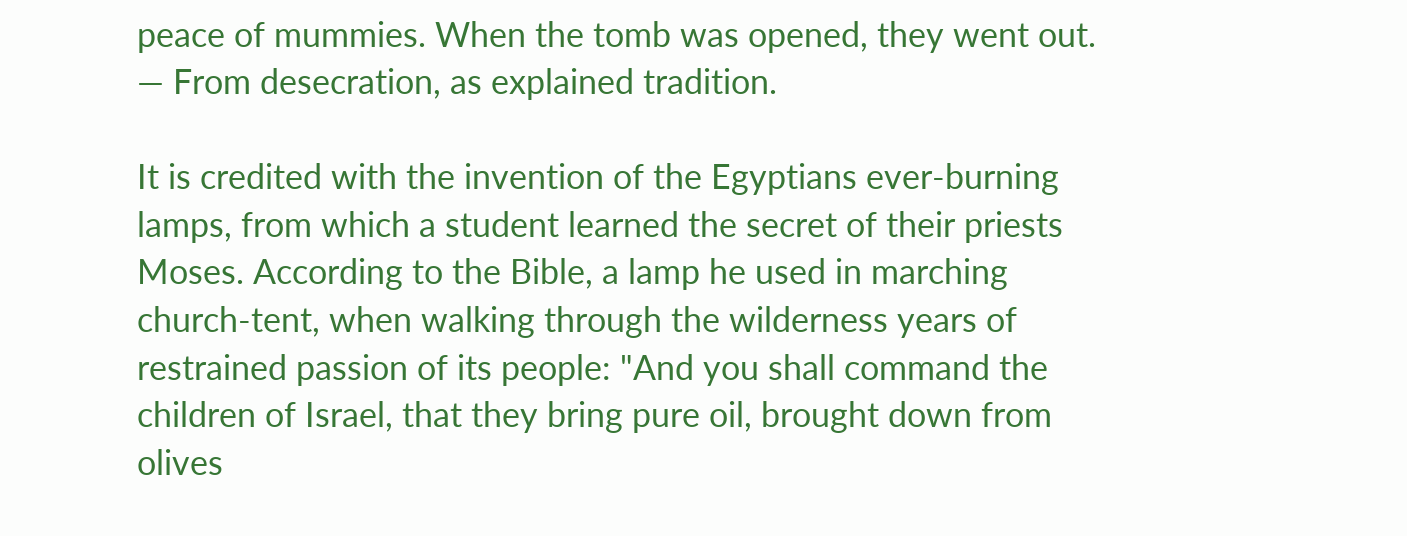peace of mummies. When the tomb was opened, they went out. — From desecration, as explained tradition.

It is credited with the invention of the Egyptians ever-burning lamps, from which a student learned the secret of their priests Moses. According to the Bible, a lamp he used in marching church-tent, when walking through the wilderness years of restrained passion of its people: "And you shall command the children of Israel, that they bring pure oil, brought down from olives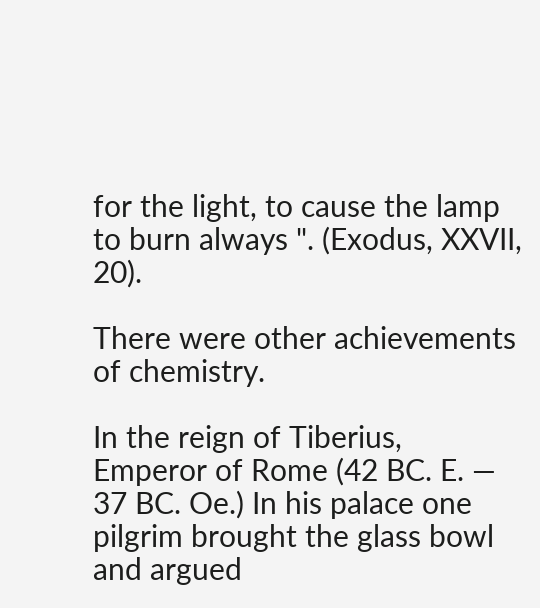for the light, to cause the lamp to burn always ". (Exodus, XXVII, 20).

There were other achievements of chemistry.

In the reign of Tiberius, Emperor of Rome (42 BC. E. — 37 BC. Oe.) In his palace one pilgrim brought the glass bowl and argued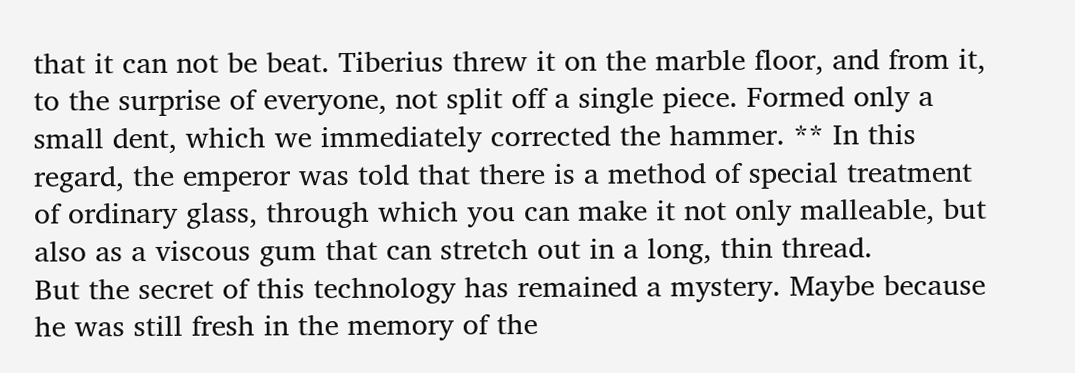that it can not be beat. Tiberius threw it on the marble floor, and from it, to the surprise of everyone, not split off a single piece. Formed only a small dent, which we immediately corrected the hammer. ** In this regard, the emperor was told that there is a method of special treatment of ordinary glass, through which you can make it not only malleable, but also as a viscous gum that can stretch out in a long, thin thread.
But the secret of this technology has remained a mystery. Maybe because he was still fresh in the memory of the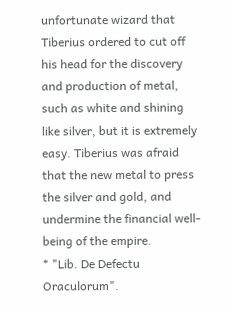unfortunate wizard that Tiberius ordered to cut off his head for the discovery and production of metal, such as white and shining like silver, but it is extremely easy. Tiberius was afraid that the new metal to press the silver and gold, and undermine the financial well-being of the empire.
* "Lib. De Defectu Oraculorum".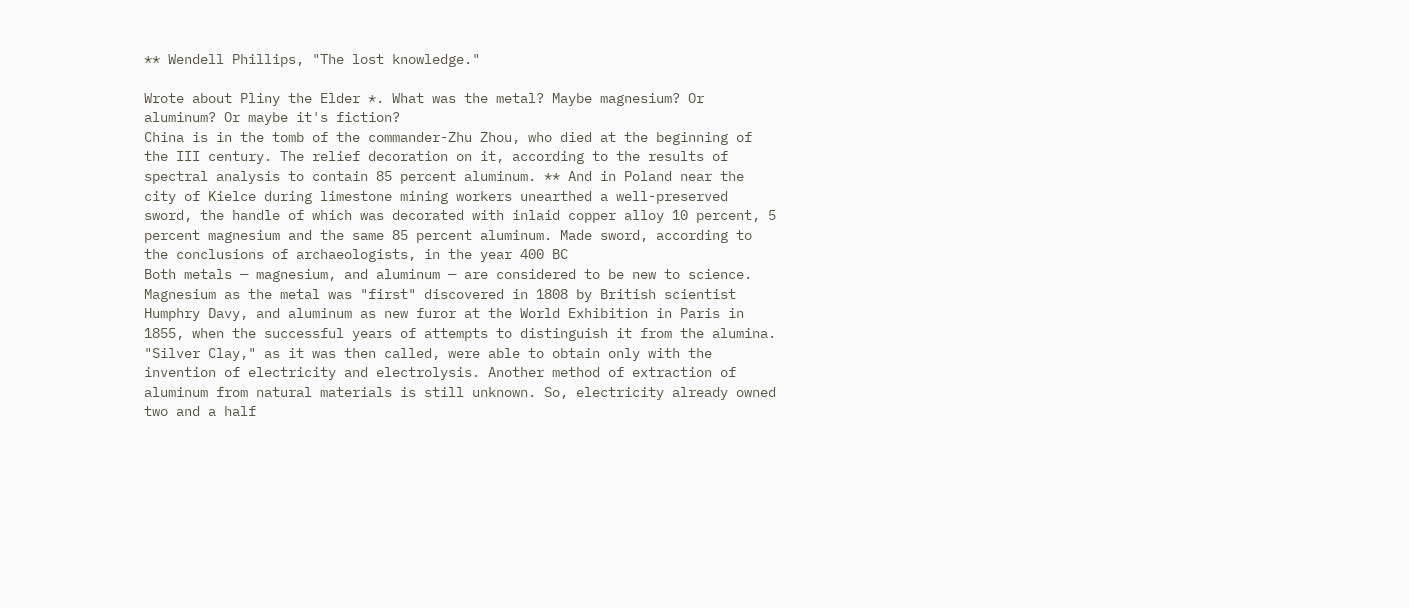** Wendell Phillips, "The lost knowledge."

Wrote about Pliny the Elder *. What was the metal? Maybe magnesium? Or aluminum? Or maybe it's fiction?
China is in the tomb of the commander-Zhu Zhou, who died at the beginning of the III century. The relief decoration on it, according to the results of spectral analysis to contain 85 percent aluminum. ** And in Poland near the city of Kielce during limestone mining workers unearthed a well-preserved sword, the handle of which was decorated with inlaid copper alloy 10 percent, 5 percent magnesium and the same 85 percent aluminum. Made sword, according to the conclusions of archaeologists, in the year 400 BC
Both metals — magnesium, and aluminum — are considered to be new to science. Magnesium as the metal was "first" discovered in 1808 by British scientist Humphry Davy, and aluminum as new furor at the World Exhibition in Paris in 1855, when the successful years of attempts to distinguish it from the alumina. "Silver Clay," as it was then called, were able to obtain only with the invention of electricity and electrolysis. Another method of extraction of aluminum from natural materials is still unknown. So, electricity already owned two and a half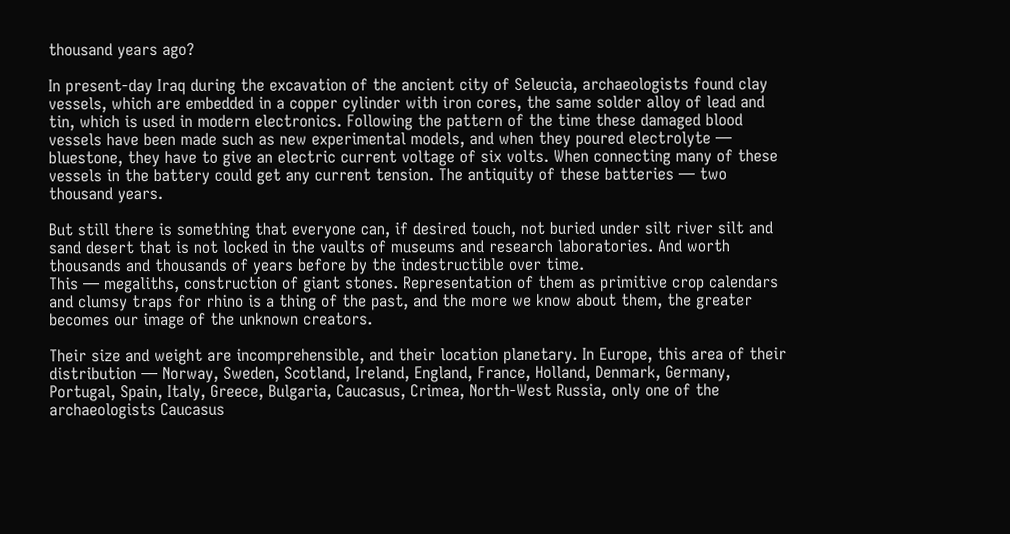thousand years ago?

In present-day Iraq during the excavation of the ancient city of Seleucia, archaeologists found clay vessels, which are embedded in a copper cylinder with iron cores, the same solder alloy of lead and tin, which is used in modern electronics. Following the pattern of the time these damaged blood vessels have been made such as new experimental models, and when they poured electrolyte — bluestone, they have to give an electric current voltage of six volts. When connecting many of these vessels in the battery could get any current tension. The antiquity of these batteries — two thousand years.

But still there is something that everyone can, if desired touch, not buried under silt river silt and sand desert that is not locked in the vaults of museums and research laboratories. And worth thousands and thousands of years before by the indestructible over time.
This — megaliths, construction of giant stones. Representation of them as primitive crop calendars and clumsy traps for rhino is a thing of the past, and the more we know about them, the greater becomes our image of the unknown creators.

Their size and weight are incomprehensible, and their location planetary. In Europe, this area of their distribution — Norway, Sweden, Scotland, Ireland, England, France, Holland, Denmark, Germany, Portugal, Spain, Italy, Greece, Bulgaria, Caucasus, Crimea, North-West Russia, only one of the archaeologists Caucasus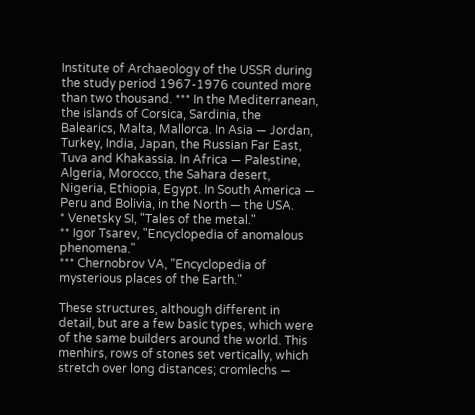Institute of Archaeology of the USSR during the study period 1967-1976 counted more than two thousand. *** In the Mediterranean, the islands of Corsica, Sardinia, the Balearics, Malta, Mallorca. In Asia — Jordan, Turkey, India, Japan, the Russian Far East, Tuva and Khakassia. In Africa — Palestine, Algeria, Morocco, the Sahara desert, Nigeria, Ethiopia, Egypt. In South America — Peru and Bolivia, in the North — the USA.
* Venetsky SI, "Tales of the metal."
** Igor Tsarev, "Encyclopedia of anomalous phenomena."
*** Chernobrov VA, "Encyclopedia of mysterious places of the Earth."

These structures, although different in detail, but are a few basic types, which were of the same builders around the world. This menhirs, rows of stones set vertically, which stretch over long distances; cromlechs —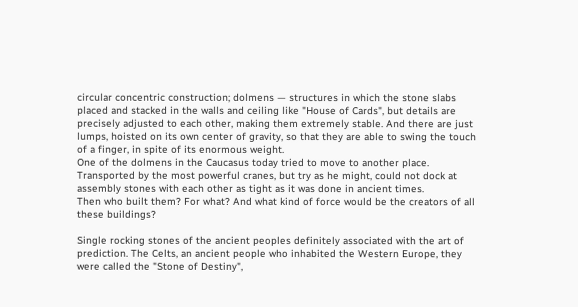circular concentric construction; dolmens — structures in which the stone slabs placed and stacked in the walls and ceiling like "House of Cards", but details are precisely adjusted to each other, making them extremely stable. And there are just lumps, hoisted on its own center of gravity, so that they are able to swing the touch of a finger, in spite of its enormous weight.
One of the dolmens in the Caucasus today tried to move to another place. Transported by the most powerful cranes, but try as he might, could not dock at assembly stones with each other as tight as it was done in ancient times.
Then who built them? For what? And what kind of force would be the creators of all these buildings?

Single rocking stones of the ancient peoples definitely associated with the art of prediction. The Celts, an ancient people who inhabited the Western Europe, they were called the "Stone of Destiny",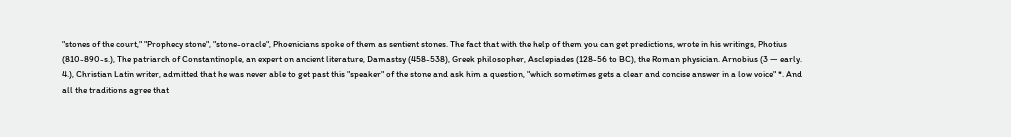"stones of the court," "Prophecy stone", "stone-oracle", Phoenicians spoke of them as sentient stones. The fact that with the help of them you can get predictions, wrote in his writings, Photius (810-890-s.), The patriarch of Constantinople, an expert on ancient literature, Damastsy (458-538), Greek philosopher, Asclepiades (128-56 to BC), the Roman physician. Arnobius (3 — early. 4.), Christian Latin writer, admitted that he was never able to get past this "speaker" of the stone and ask him a question, "which sometimes gets a clear and concise answer in a low voice" *. And all the traditions agree that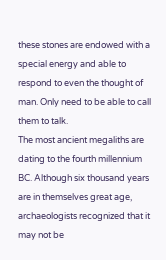these stones are endowed with a special energy and able to respond to even the thought of man. Only need to be able to call them to talk.
The most ancient megaliths are dating to the fourth millennium BC. Although six thousand years are in themselves great age, archaeologists recognized that it may not be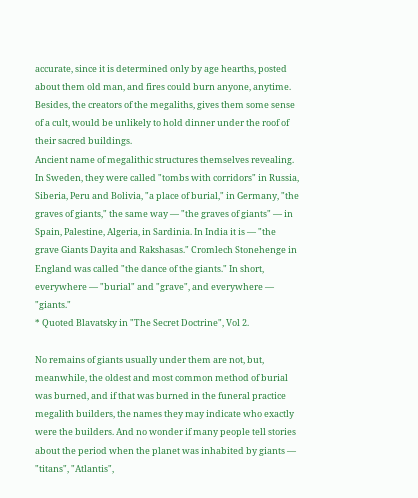accurate, since it is determined only by age hearths, posted about them old man, and fires could burn anyone, anytime. Besides, the creators of the megaliths, gives them some sense of a cult, would be unlikely to hold dinner under the roof of their sacred buildings.
Ancient name of megalithic structures themselves revealing. In Sweden, they were called "tombs with corridors" in Russia, Siberia, Peru and Bolivia, "a place of burial," in Germany, "the graves of giants," the same way — "the graves of giants" — in Spain, Palestine, Algeria, in Sardinia. In India it is — "the grave Giants Dayita and Rakshasas." Cromlech Stonehenge in England was called "the dance of the giants." In short, everywhere — "burial" and "grave", and everywhere — "giants."
* Quoted Blavatsky in "The Secret Doctrine", Vol 2.

No remains of giants usually under them are not, but, meanwhile, the oldest and most common method of burial was burned, and if that was burned in the funeral practice megalith builders, the names they may indicate who exactly were the builders. And no wonder if many people tell stories about the period when the planet was inhabited by giants — "titans", "Atlantis",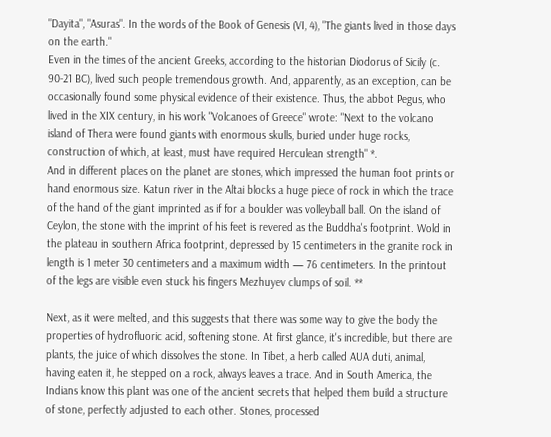"Dayita", "Asuras". In the words of the Book of Genesis (VI, 4), "The giants lived in those days on the earth."
Even in the times of the ancient Greeks, according to the historian Diodorus of Sicily (c. 90-21 BC), lived such people tremendous growth. And, apparently, as an exception, can be occasionally found some physical evidence of their existence. Thus, the abbot Pegus, who lived in the XIX century, in his work "Volcanoes of Greece" wrote: "Next to the volcano island of Thera were found giants with enormous skulls, buried under huge rocks, construction of which, at least, must have required Herculean strength" *.
And in different places on the planet are stones, which impressed the human foot prints or hand enormous size. Katun river in the Altai blocks a huge piece of rock in which the trace of the hand of the giant imprinted as if for a boulder was volleyball ball. On the island of Ceylon, the stone with the imprint of his feet is revered as the Buddha's footprint. Wold in the plateau in southern Africa footprint, depressed by 15 centimeters in the granite rock in length is 1 meter 30 centimeters and a maximum width — 76 centimeters. In the printout of the legs are visible even stuck his fingers Mezhuyev clumps of soil. **

Next, as it were melted, and this suggests that there was some way to give the body the properties of hydrofluoric acid, softening stone. At first glance, it's incredible, but there are plants, the juice of which dissolves the stone. In Tibet, a herb called AUA duti, animal, having eaten it, he stepped on a rock, always leaves a trace. And in South America, the Indians know this plant was one of the ancient secrets that helped them build a structure of stone, perfectly adjusted to each other. Stones, processed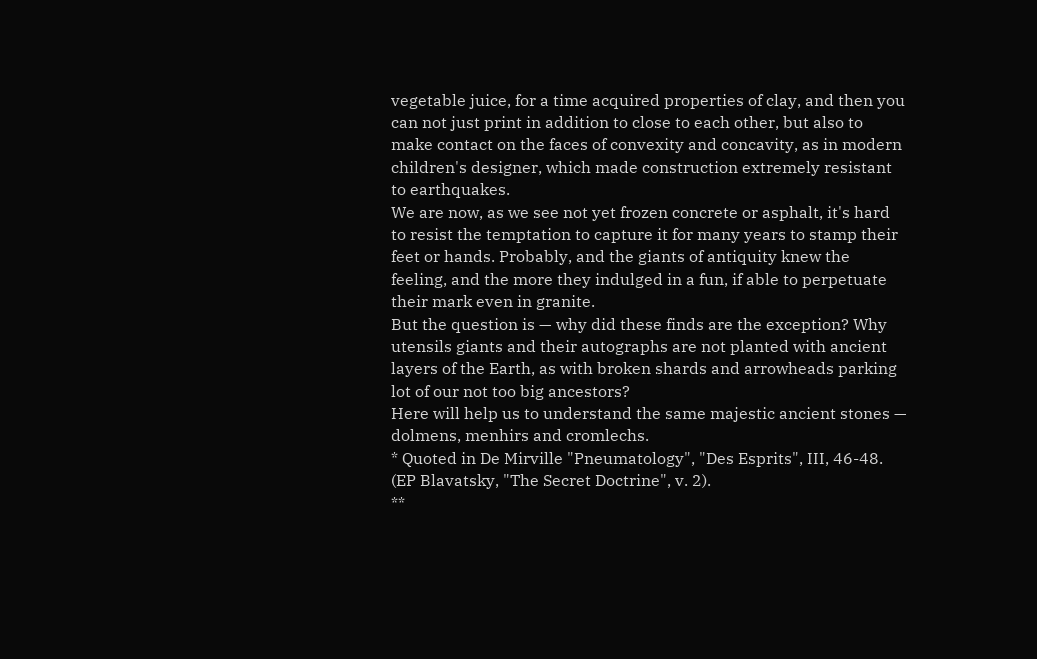vegetable juice, for a time acquired properties of clay, and then you can not just print in addition to close to each other, but also to make contact on the faces of convexity and concavity, as in modern children's designer, which made construction extremely resistant to earthquakes.
We are now, as we see not yet frozen concrete or asphalt, it's hard to resist the temptation to capture it for many years to stamp their feet or hands. Probably, and the giants of antiquity knew the feeling, and the more they indulged in a fun, if able to perpetuate their mark even in granite.
But the question is — why did these finds are the exception? Why utensils giants and their autographs are not planted with ancient layers of the Earth, as with broken shards and arrowheads parking lot of our not too big ancestors?
Here will help us to understand the same majestic ancient stones — dolmens, menhirs and cromlechs.
* Quoted in De Mirville "Pneumatology", "Des Esprits", III, 46-48. (EP Blavatsky, "The Secret Doctrine", v. 2).
**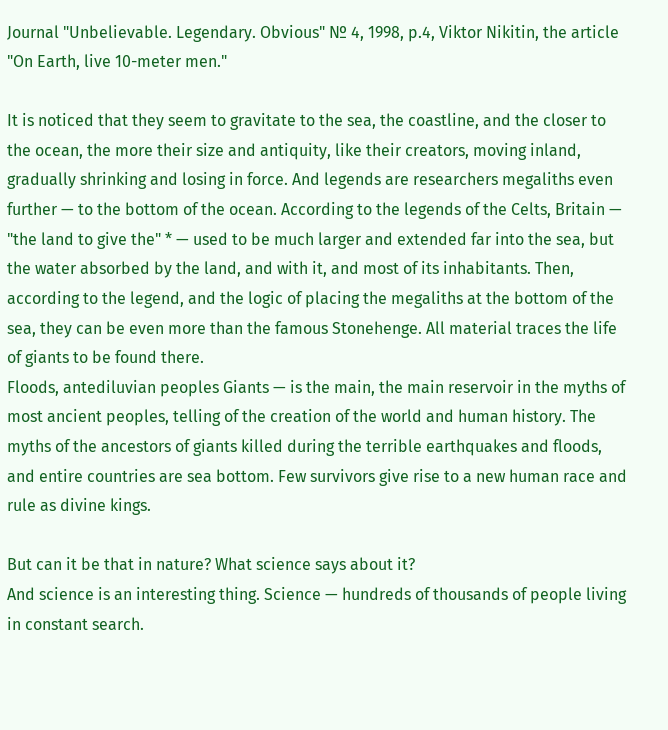Journal "Unbelievable. Legendary. Obvious" № 4, 1998, p.4, Viktor Nikitin, the article "On Earth, live 10-meter men."

It is noticed that they seem to gravitate to the sea, the coastline, and the closer to the ocean, the more their size and antiquity, like their creators, moving inland, gradually shrinking and losing in force. And legends are researchers megaliths even further — to the bottom of the ocean. According to the legends of the Celts, Britain — "the land to give the" * — used to be much larger and extended far into the sea, but the water absorbed by the land, and with it, and most of its inhabitants. Then, according to the legend, and the logic of placing the megaliths at the bottom of the sea, they can be even more than the famous Stonehenge. All material traces the life of giants to be found there.
Floods, antediluvian peoples Giants — is the main, the main reservoir in the myths of most ancient peoples, telling of the creation of the world and human history. The myths of the ancestors of giants killed during the terrible earthquakes and floods, and entire countries are sea bottom. Few survivors give rise to a new human race and rule as divine kings.

But can it be that in nature? What science says about it?
And science is an interesting thing. Science — hundreds of thousands of people living in constant search.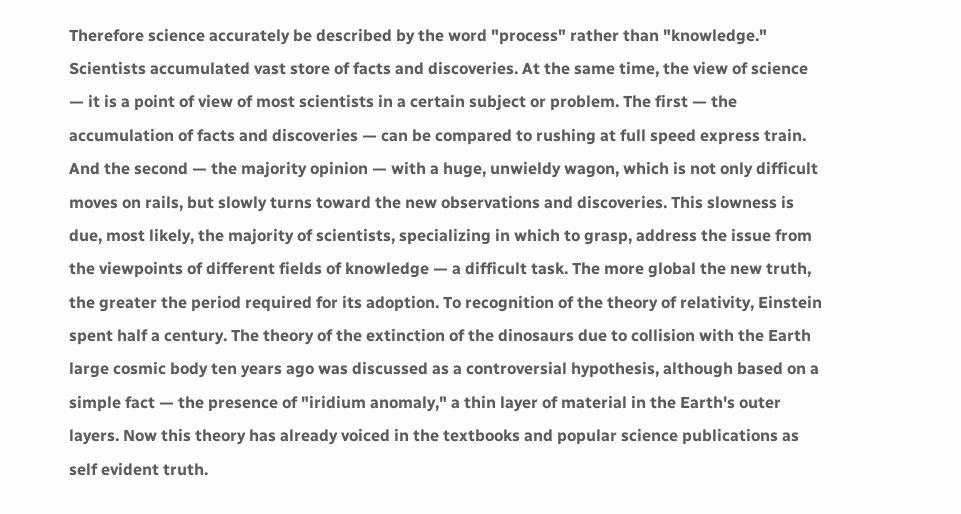Therefore science accurately be described by the word "process" rather than "knowledge." Scientists accumulated vast store of facts and discoveries. At the same time, the view of science — it is a point of view of most scientists in a certain subject or problem. The first — the accumulation of facts and discoveries — can be compared to rushing at full speed express train. And the second — the majority opinion — with a huge, unwieldy wagon, which is not only difficult moves on rails, but slowly turns toward the new observations and discoveries. This slowness is due, most likely, the majority of scientists, specializing in which to grasp, address the issue from the viewpoints of different fields of knowledge — a difficult task. The more global the new truth, the greater the period required for its adoption. To recognition of the theory of relativity, Einstein spent half a century. The theory of the extinction of the dinosaurs due to collision with the Earth large cosmic body ten years ago was discussed as a controversial hypothesis, although based on a simple fact — the presence of "iridium anomaly," a thin layer of material in the Earth's outer layers. Now this theory has already voiced in the textbooks and popular science publications as self evident truth.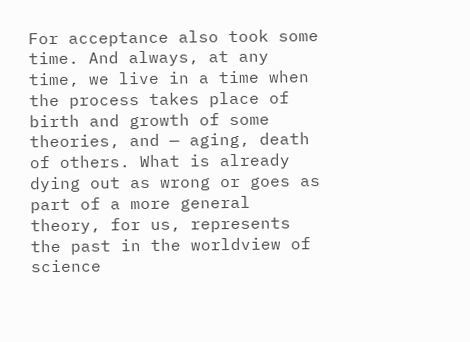For acceptance also took some time. And always, at any time, we live in a time when the process takes place of birth and growth of some theories, and — aging, death of others. What is already dying out as wrong or goes as part of a more general theory, for us, represents the past in the worldview of science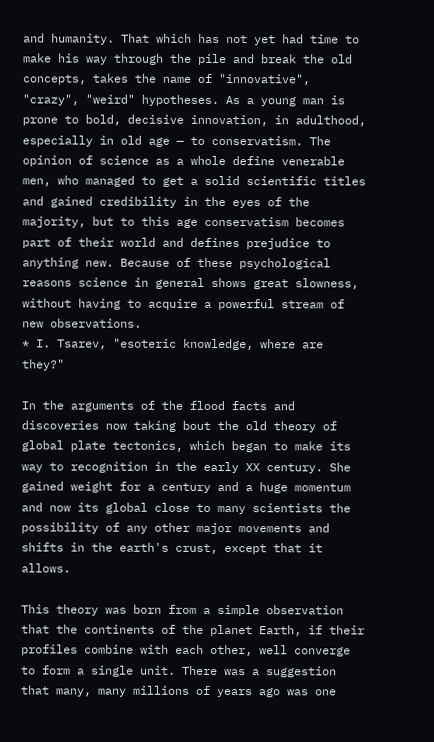and humanity. That which has not yet had time to make his way through the pile and break the old concepts, takes the name of "innovative", "crazy", "weird" hypotheses. As a young man is prone to bold, decisive innovation, in adulthood, especially in old age — to conservatism. The opinion of science as a whole define venerable men, who managed to get a solid scientific titles and gained credibility in the eyes of the majority, but to this age conservatism becomes part of their world and defines prejudice to anything new. Because of these psychological reasons science in general shows great slowness, without having to acquire a powerful stream of new observations.
* I. Tsarev, "esoteric knowledge, where are they?"

In the arguments of the flood facts and discoveries now taking bout the old theory of global plate tectonics, which began to make its way to recognition in the early XX century. She gained weight for a century and a huge momentum and now its global close to many scientists the possibility of any other major movements and shifts in the earth's crust, except that it allows.

This theory was born from a simple observation that the continents of the planet Earth, if their profiles combine with each other, well converge to form a single unit. There was a suggestion that many, many millions of years ago was one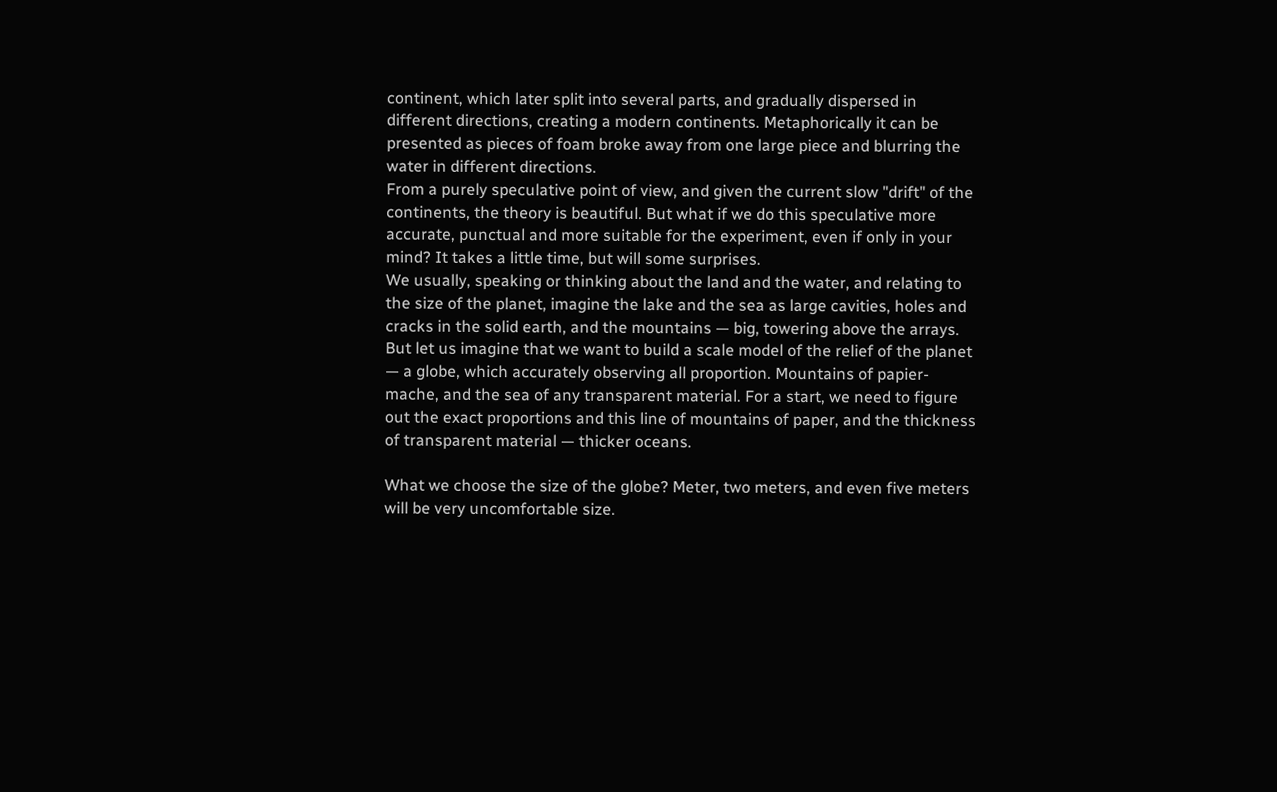continent, which later split into several parts, and gradually dispersed in different directions, creating a modern continents. Metaphorically it can be presented as pieces of foam broke away from one large piece and blurring the water in different directions.
From a purely speculative point of view, and given the current slow "drift" of the continents, the theory is beautiful. But what if we do this speculative more accurate, punctual and more suitable for the experiment, even if only in your mind? It takes a little time, but will some surprises.
We usually, speaking or thinking about the land and the water, and relating to the size of the planet, imagine the lake and the sea as large cavities, holes and cracks in the solid earth, and the mountains — big, towering above the arrays. But let us imagine that we want to build a scale model of the relief of the planet — a globe, which accurately observing all proportion. Mountains of papier-mache, and the sea of any transparent material. For a start, we need to figure out the exact proportions and this line of mountains of paper, and the thickness of transparent material — thicker oceans.

What we choose the size of the globe? Meter, two meters, and even five meters will be very uncomfortable size.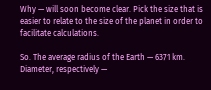Why — will soon become clear. Pick the size that is easier to relate to the size of the planet in order to facilitate calculations.

So. The average radius of the Earth — 6371 km. Diameter, respectively —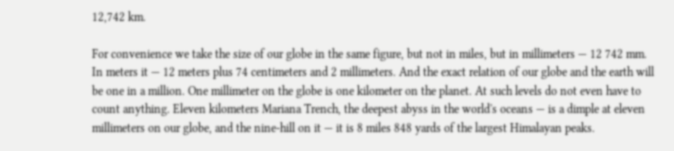12,742 km.

For convenience we take the size of our globe in the same figure, but not in miles, but in millimeters — 12 742 mm. In meters it — 12 meters plus 74 centimeters and 2 millimeters. And the exact relation of our globe and the earth will be one in a million. One millimeter on the globe is one kilometer on the planet. At such levels do not even have to count anything. Eleven kilometers Mariana Trench, the deepest abyss in the world's oceans — is a dimple at eleven millimeters on our globe, and the nine-hill on it — it is 8 miles 848 yards of the largest Himalayan peaks.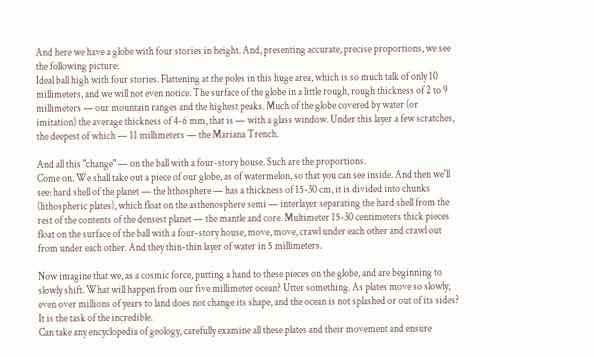And here we have a globe with four stories in height. And, presenting accurate, precise proportions, we see the following picture:
Ideal ball high with four stories. Flattening at the poles in this huge area, which is so much talk of only 10 millimeters, and we will not even notice. The surface of the globe in a little rough, rough thickness of 2 to 9 millimeters — our mountain ranges and the highest peaks. Much of the globe covered by water (or imitation) the average thickness of 4-6 mm, that is — with a glass window. Under this layer a few scratches, the deepest of which — 11 millimeters — the Mariana Trench.

And all this "change" — on the ball with a four-story house. Such are the proportions.
Come on. We shall take out a piece of our globe, as of watermelon, so that you can see inside. And then we'll see: hard shell of the planet — the lithosphere — has a thickness of 15-30 cm, it is divided into chunks (lithospheric plates), which float on the asthenosphere semi — interlayer separating the hard shell from the rest of the contents of the densest planet — the mantle and core. Multimeter 15-30 centimeters thick pieces float on the surface of the ball with a four-story house, move, move, crawl under each other and crawl out from under each other. And they thin-thin layer of water in 5 millimeters.

Now imagine that we, as a cosmic force, putting a hand to these pieces on the globe, and are beginning to slowly shift. What will happen from our five millimeter ocean? Utter something. As plates move so slowly, even over millions of years to land does not change its shape, and the ocean is not splashed or out of its sides? It is the task of the incredible.
Can take any encyclopedia of geology, carefully examine all these plates and their movement and ensure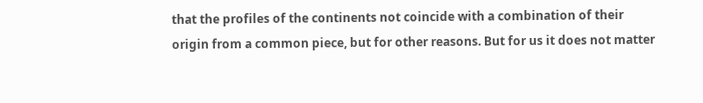that the profiles of the continents not coincide with a combination of their origin from a common piece, but for other reasons. But for us it does not matter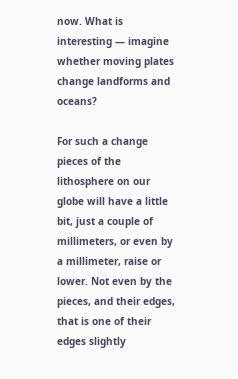now. What is interesting — imagine whether moving plates change landforms and oceans?

For such a change pieces of the lithosphere on our globe will have a little bit, just a couple of millimeters, or even by a millimeter, raise or lower. Not even by the pieces, and their edges, that is one of their edges slightly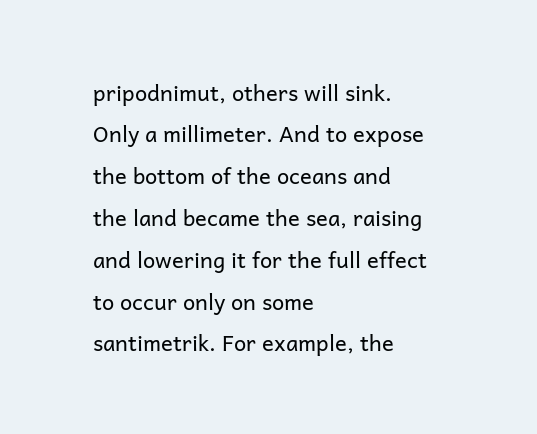pripodnimut, others will sink. Only a millimeter. And to expose the bottom of the oceans and the land became the sea, raising and lowering it for the full effect to occur only on some santimetrik. For example, the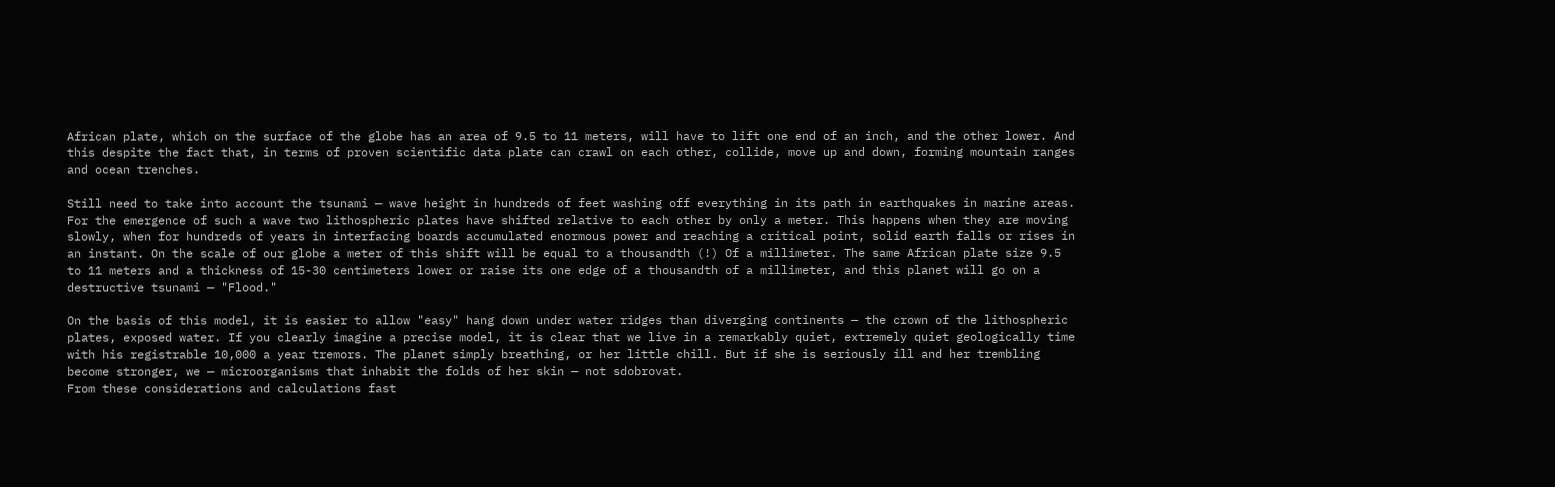African plate, which on the surface of the globe has an area of 9.5 to 11 meters, will have to lift one end of an inch, and the other lower. And this despite the fact that, in terms of proven scientific data plate can crawl on each other, collide, move up and down, forming mountain ranges and ocean trenches.

Still need to take into account the tsunami — wave height in hundreds of feet washing off everything in its path in earthquakes in marine areas. For the emergence of such a wave two lithospheric plates have shifted relative to each other by only a meter. This happens when they are moving slowly, when for hundreds of years in interfacing boards accumulated enormous power and reaching a critical point, solid earth falls or rises in an instant. On the scale of our globe a meter of this shift will be equal to a thousandth (!) Of a millimeter. The same African plate size 9.5 to 11 meters and a thickness of 15-30 centimeters lower or raise its one edge of a thousandth of a millimeter, and this planet will go on a destructive tsunami — "Flood."

On the basis of this model, it is easier to allow "easy" hang down under water ridges than diverging continents — the crown of the lithospheric plates, exposed water. If you clearly imagine a precise model, it is clear that we live in a remarkably quiet, extremely quiet geologically time with his registrable 10,000 a year tremors. The planet simply breathing, or her little chill. But if she is seriously ill and her trembling become stronger, we — microorganisms that inhabit the folds of her skin — not sdobrovat.
From these considerations and calculations fast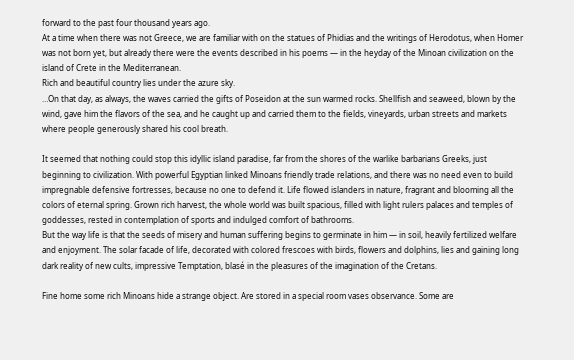forward to the past four thousand years ago.
At a time when there was not Greece, we are familiar with on the statues of Phidias and the writings of Herodotus, when Homer was not born yet, but already there were the events described in his poems — in the heyday of the Minoan civilization on the island of Crete in the Mediterranean.
Rich and beautiful country lies under the azure sky.
…On that day, as always, the waves carried the gifts of Poseidon at the sun warmed rocks. Shellfish and seaweed, blown by the wind, gave him the flavors of the sea, and he caught up and carried them to the fields, vineyards, urban streets and markets where people generously shared his cool breath.

It seemed that nothing could stop this idyllic island paradise, far from the shores of the warlike barbarians Greeks, just beginning to civilization. With powerful Egyptian linked Minoans friendly trade relations, and there was no need even to build impregnable defensive fortresses, because no one to defend it. Life flowed islanders in nature, fragrant and blooming all the colors of eternal spring. Grown rich harvest, the whole world was built spacious, filled with light rulers palaces and temples of goddesses, rested in contemplation of sports and indulged comfort of bathrooms.
But the way life is that the seeds of misery and human suffering begins to germinate in him — in soil, heavily fertilized welfare and enjoyment. The solar facade of life, decorated with colored frescoes with birds, flowers and dolphins, lies and gaining long dark reality of new cults, impressive Temptation, blasé in the pleasures of the imagination of the Cretans.

Fine home some rich Minoans hide a strange object. Are stored in a special room vases observance. Some are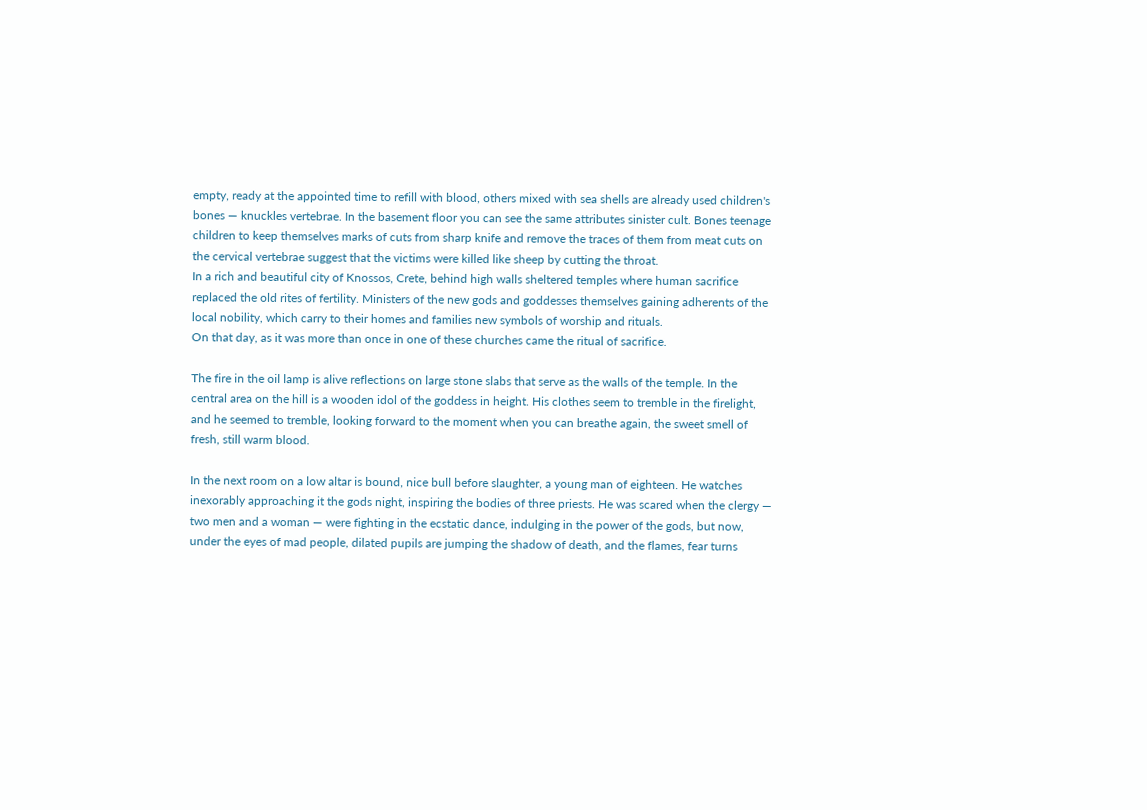empty, ready at the appointed time to refill with blood, others mixed with sea shells are already used children's bones — knuckles vertebrae. In the basement floor you can see the same attributes sinister cult. Bones teenage children to keep themselves marks of cuts from sharp knife and remove the traces of them from meat cuts on the cervical vertebrae suggest that the victims were killed like sheep by cutting the throat.
In a rich and beautiful city of Knossos, Crete, behind high walls sheltered temples where human sacrifice replaced the old rites of fertility. Ministers of the new gods and goddesses themselves gaining adherents of the local nobility, which carry to their homes and families new symbols of worship and rituals.
On that day, as it was more than once in one of these churches came the ritual of sacrifice.

The fire in the oil lamp is alive reflections on large stone slabs that serve as the walls of the temple. In the central area on the hill is a wooden idol of the goddess in height. His clothes seem to tremble in the firelight, and he seemed to tremble, looking forward to the moment when you can breathe again, the sweet smell of fresh, still warm blood.

In the next room on a low altar is bound, nice bull before slaughter, a young man of eighteen. He watches inexorably approaching it the gods night, inspiring the bodies of three priests. He was scared when the clergy — two men and a woman — were fighting in the ecstatic dance, indulging in the power of the gods, but now, under the eyes of mad people, dilated pupils are jumping the shadow of death, and the flames, fear turns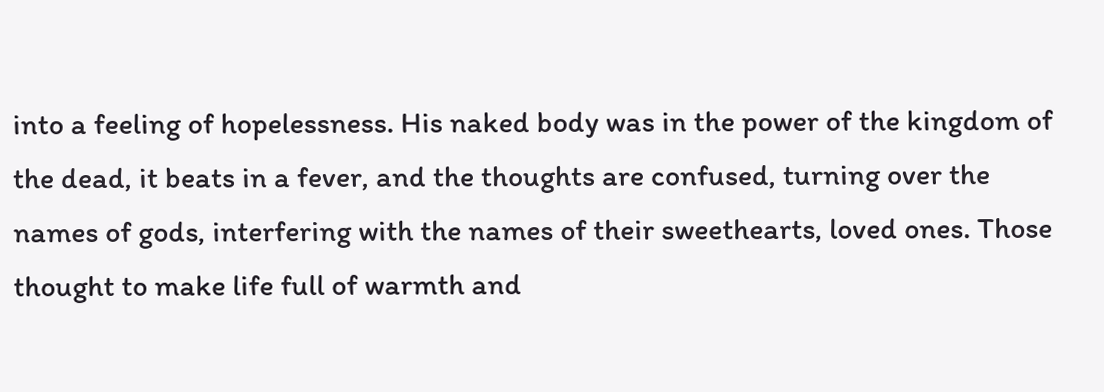into a feeling of hopelessness. His naked body was in the power of the kingdom of the dead, it beats in a fever, and the thoughts are confused, turning over the names of gods, interfering with the names of their sweethearts, loved ones. Those thought to make life full of warmth and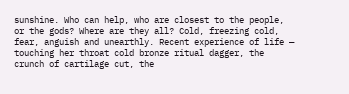sunshine. Who can help, who are closest to the people, or the gods? Where are they all? Cold, freezing cold, fear, anguish and unearthly. Recent experience of life — touching her throat cold bronze ritual dagger, the crunch of cartilage cut, the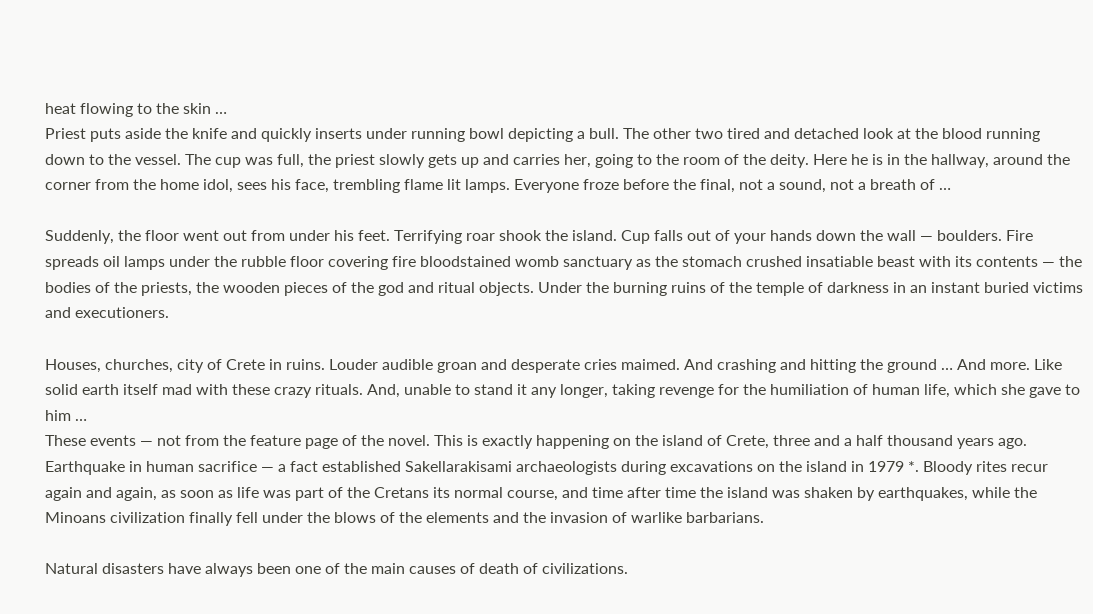heat flowing to the skin …
Priest puts aside the knife and quickly inserts under running bowl depicting a bull. The other two tired and detached look at the blood running down to the vessel. The cup was full, the priest slowly gets up and carries her, going to the room of the deity. Here he is in the hallway, around the corner from the home idol, sees his face, trembling flame lit lamps. Everyone froze before the final, not a sound, not a breath of …

Suddenly, the floor went out from under his feet. Terrifying roar shook the island. Cup falls out of your hands down the wall — boulders. Fire spreads oil lamps under the rubble floor covering fire bloodstained womb sanctuary as the stomach crushed insatiable beast with its contents — the bodies of the priests, the wooden pieces of the god and ritual objects. Under the burning ruins of the temple of darkness in an instant buried victims and executioners.

Houses, churches, city of Crete in ruins. Louder audible groan and desperate cries maimed. And crashing and hitting the ground … And more. Like solid earth itself mad with these crazy rituals. And, unable to stand it any longer, taking revenge for the humiliation of human life, which she gave to him …
These events — not from the feature page of the novel. This is exactly happening on the island of Crete, three and a half thousand years ago. Earthquake in human sacrifice — a fact established Sakellarakisami archaeologists during excavations on the island in 1979 *. Bloody rites recur again and again, as soon as life was part of the Cretans its normal course, and time after time the island was shaken by earthquakes, while the Minoans civilization finally fell under the blows of the elements and the invasion of warlike barbarians.

Natural disasters have always been one of the main causes of death of civilizations.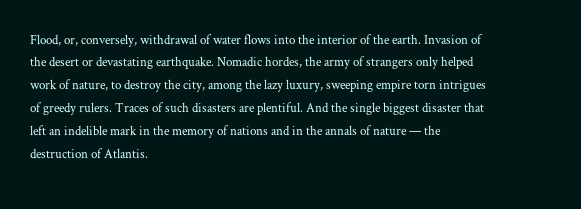Flood, or, conversely, withdrawal of water flows into the interior of the earth. Invasion of the desert or devastating earthquake. Nomadic hordes, the army of strangers only helped work of nature, to destroy the city, among the lazy luxury, sweeping empire torn intrigues of greedy rulers. Traces of such disasters are plentiful. And the single biggest disaster that left an indelible mark in the memory of nations and in the annals of nature — the destruction of Atlantis.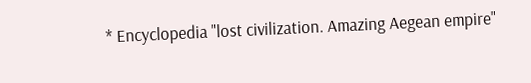* Encyclopedia "lost civilization. Amazing Aegean empire"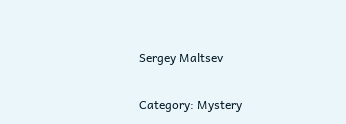Sergey Maltsev

Category: Mystery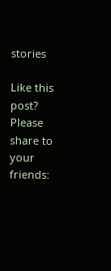stories

Like this post? Please share to your friends: